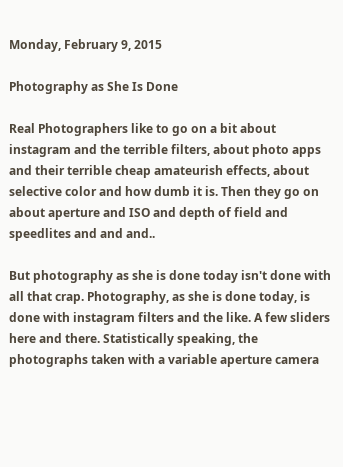Monday, February 9, 2015

Photography as She Is Done

Real Photographers like to go on a bit about instagram and the terrible filters, about photo apps and their terrible cheap amateurish effects, about selective color and how dumb it is. Then they go on about aperture and ISO and depth of field and speedlites and and and..

But photography as she is done today isn't done with all that crap. Photography, as she is done today, is done with instagram filters and the like. A few sliders here and there. Statistically speaking, the photographs taken with a variable aperture camera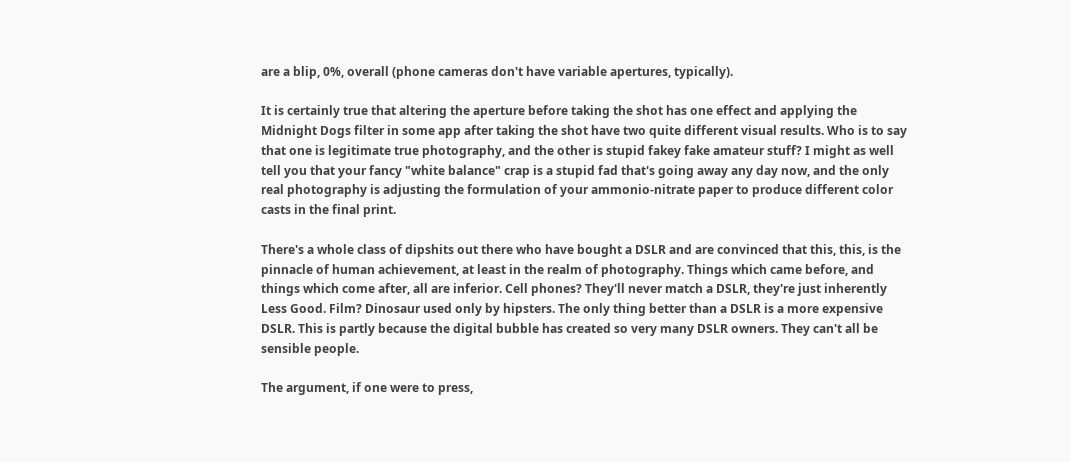are a blip, 0%, overall (phone cameras don't have variable apertures, typically).

It is certainly true that altering the aperture before taking the shot has one effect and applying the Midnight Dogs filter in some app after taking the shot have two quite different visual results. Who is to say that one is legitimate true photography, and the other is stupid fakey fake amateur stuff? I might as well tell you that your fancy "white balance" crap is a stupid fad that's going away any day now, and the only real photography is adjusting the formulation of your ammonio-nitrate paper to produce different color casts in the final print.

There's a whole class of dipshits out there who have bought a DSLR and are convinced that this, this, is the pinnacle of human achievement, at least in the realm of photography. Things which came before, and things which come after, all are inferior. Cell phones? They'll never match a DSLR, they're just inherently Less Good. Film? Dinosaur used only by hipsters. The only thing better than a DSLR is a more expensive DSLR. This is partly because the digital bubble has created so very many DSLR owners. They can't all be sensible people.

The argument, if one were to press,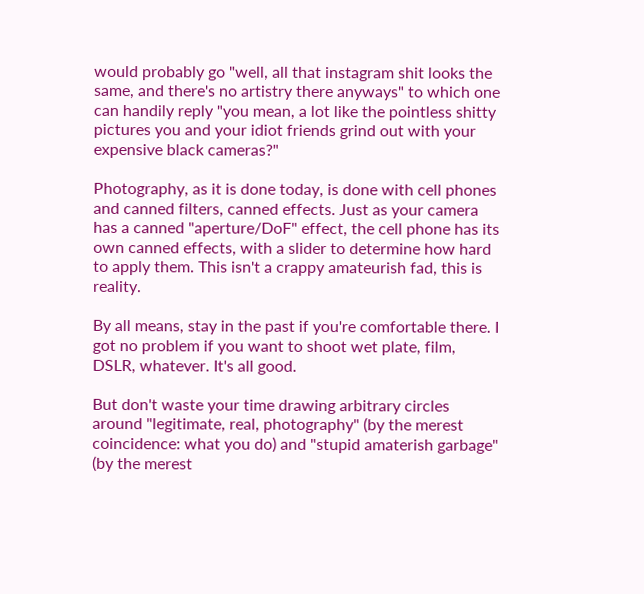would probably go "well, all that instagram shit looks the same, and there's no artistry there anyways" to which one can handily reply "you mean, a lot like the pointless shitty pictures you and your idiot friends grind out with your expensive black cameras?"

Photography, as it is done today, is done with cell phones and canned filters, canned effects. Just as your camera has a canned "aperture/DoF" effect, the cell phone has its own canned effects, with a slider to determine how hard to apply them. This isn't a crappy amateurish fad, this is reality.

By all means, stay in the past if you're comfortable there. I got no problem if you want to shoot wet plate, film, DSLR, whatever. It's all good.

But don't waste your time drawing arbitrary circles around "legitimate, real, photography" (by the merest coincidence: what you do) and "stupid amaterish garbage" (by the merest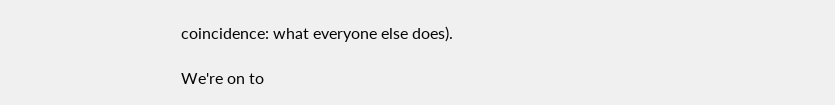coincidence: what everyone else does).

We're on to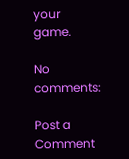your game.

No comments:

Post a Comment